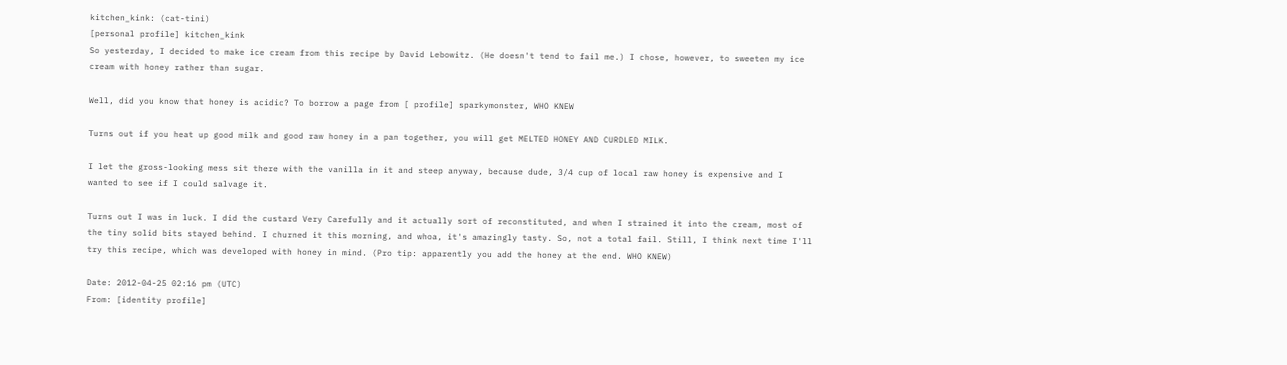kitchen_kink: (cat-tini)
[personal profile] kitchen_kink
So yesterday, I decided to make ice cream from this recipe by David Lebowitz. (He doesn't tend to fail me.) I chose, however, to sweeten my ice cream with honey rather than sugar.

Well, did you know that honey is acidic? To borrow a page from [ profile] sparkymonster, WHO KNEW

Turns out if you heat up good milk and good raw honey in a pan together, you will get MELTED HONEY AND CURDLED MILK.

I let the gross-looking mess sit there with the vanilla in it and steep anyway, because dude, 3/4 cup of local raw honey is expensive and I wanted to see if I could salvage it.

Turns out I was in luck. I did the custard Very Carefully and it actually sort of reconstituted, and when I strained it into the cream, most of the tiny solid bits stayed behind. I churned it this morning, and whoa, it's amazingly tasty. So, not a total fail. Still, I think next time I'll try this recipe, which was developed with honey in mind. (Pro tip: apparently you add the honey at the end. WHO KNEW)

Date: 2012-04-25 02:16 pm (UTC)
From: [identity profile]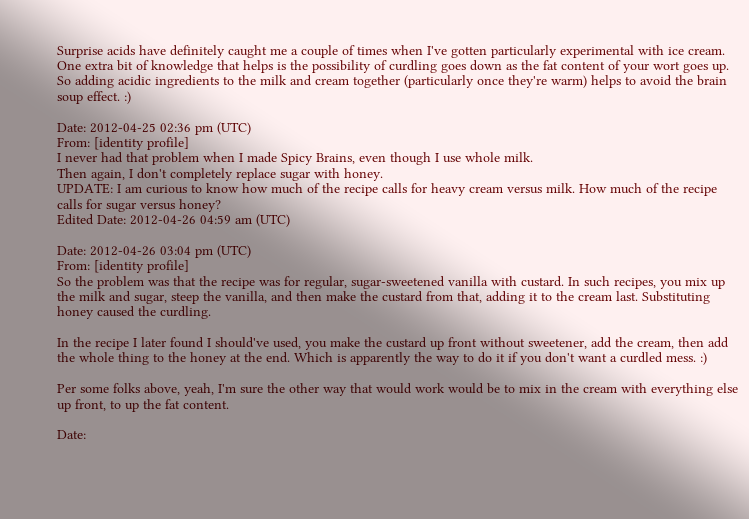Surprise acids have definitely caught me a couple of times when I've gotten particularly experimental with ice cream. One extra bit of knowledge that helps is the possibility of curdling goes down as the fat content of your wort goes up. So adding acidic ingredients to the milk and cream together (particularly once they're warm) helps to avoid the brain soup effect. :)

Date: 2012-04-25 02:36 pm (UTC)
From: [identity profile]
I never had that problem when I made Spicy Brains, even though I use whole milk.
Then again, I don't completely replace sugar with honey.
UPDATE: I am curious to know how much of the recipe calls for heavy cream versus milk. How much of the recipe calls for sugar versus honey?
Edited Date: 2012-04-26 04:59 am (UTC)

Date: 2012-04-26 03:04 pm (UTC)
From: [identity profile]
So the problem was that the recipe was for regular, sugar-sweetened vanilla with custard. In such recipes, you mix up the milk and sugar, steep the vanilla, and then make the custard from that, adding it to the cream last. Substituting honey caused the curdling.

In the recipe I later found I should've used, you make the custard up front without sweetener, add the cream, then add the whole thing to the honey at the end. Which is apparently the way to do it if you don't want a curdled mess. :)

Per some folks above, yeah, I'm sure the other way that would work would be to mix in the cream with everything else up front, to up the fat content.

Date: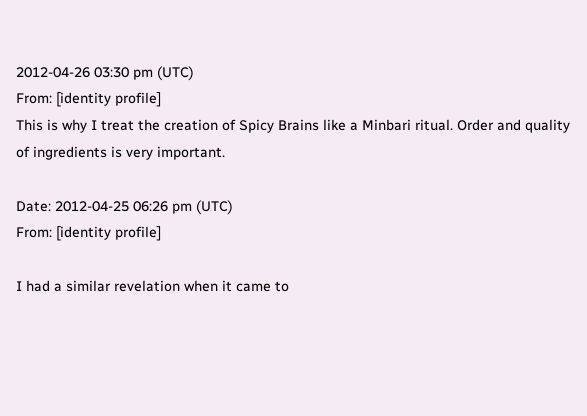2012-04-26 03:30 pm (UTC)
From: [identity profile]
This is why I treat the creation of Spicy Brains like a Minbari ritual. Order and quality of ingredients is very important.

Date: 2012-04-25 06:26 pm (UTC)
From: [identity profile]

I had a similar revelation when it came to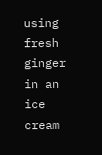using fresh ginger in an ice cream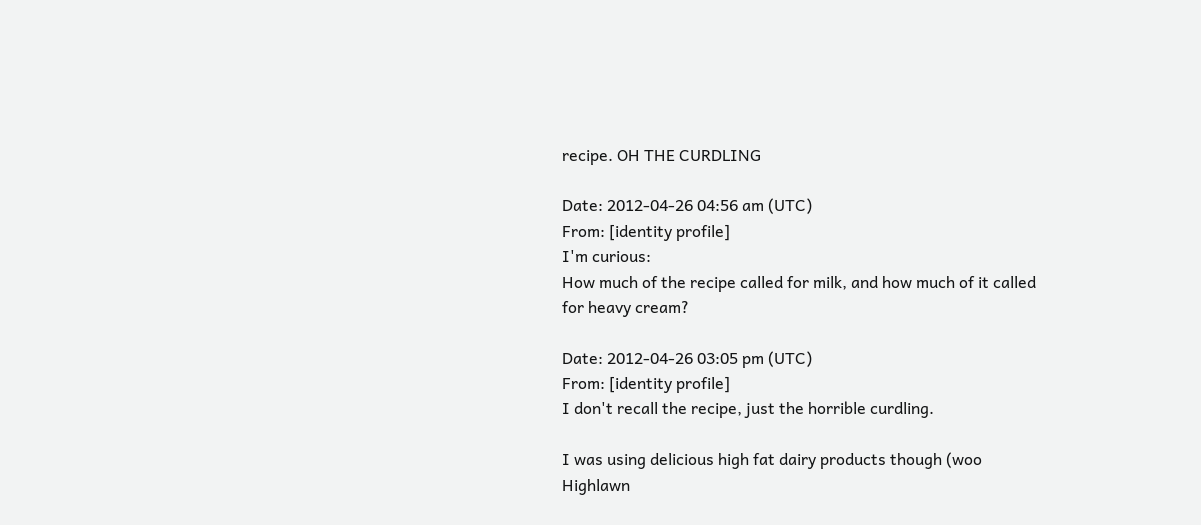recipe. OH THE CURDLING

Date: 2012-04-26 04:56 am (UTC)
From: [identity profile]
I'm curious:
How much of the recipe called for milk, and how much of it called for heavy cream?

Date: 2012-04-26 03:05 pm (UTC)
From: [identity profile]
I don't recall the recipe, just the horrible curdling.

I was using delicious high fat dairy products though (woo Highlawn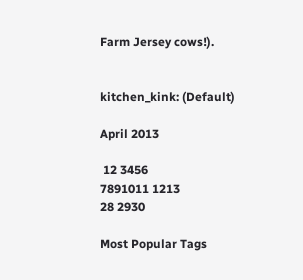Farm Jersey cows!).


kitchen_kink: (Default)

April 2013

 12 3456
7891011 1213
28 2930

Most Popular Tags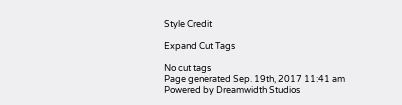Style Credit

Expand Cut Tags

No cut tags
Page generated Sep. 19th, 2017 11:41 am
Powered by Dreamwidth Studios